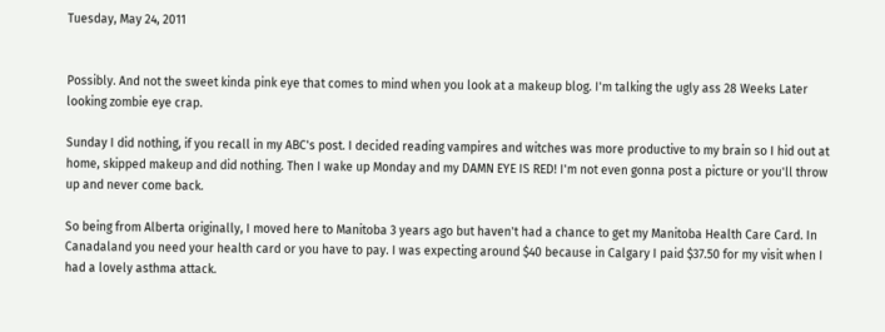Tuesday, May 24, 2011


Possibly. And not the sweet kinda pink eye that comes to mind when you look at a makeup blog. I'm talking the ugly ass 28 Weeks Later looking zombie eye crap.

Sunday I did nothing, if you recall in my ABC's post. I decided reading vampires and witches was more productive to my brain so I hid out at home, skipped makeup and did nothing. Then I wake up Monday and my DAMN EYE IS RED! I'm not even gonna post a picture or you'll throw up and never come back.

So being from Alberta originally, I moved here to Manitoba 3 years ago but haven't had a chance to get my Manitoba Health Care Card. In Canadaland you need your health card or you have to pay. I was expecting around $40 because in Calgary I paid $37.50 for my visit when I had a lovely asthma attack.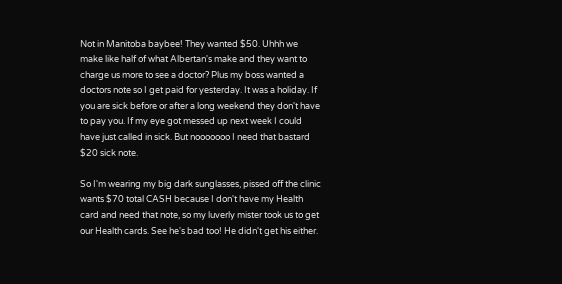Not in Manitoba baybee! They wanted $50. Uhhh we make like half of what Albertan's make and they want to charge us more to see a doctor? Plus my boss wanted a doctors note so I get paid for yesterday. It was a holiday. If you are sick before or after a long weekend they don't have to pay you. If my eye got messed up next week I could have just called in sick. But nooooooo I need that bastard $20 sick note.

So I'm wearing my big dark sunglasses, pissed off the clinic wants $70 total CASH because I don't have my Health card and need that note, so my luverly mister took us to get our Health cards. See he's bad too! He didn't get his either.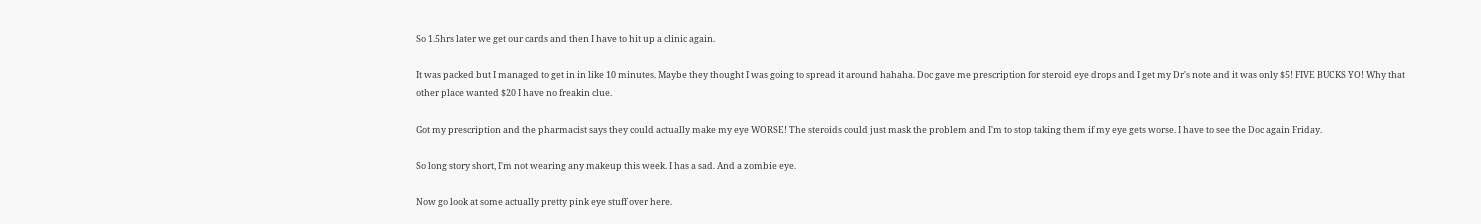So 1.5hrs later we get our cards and then I have to hit up a clinic again.

It was packed but I managed to get in in like 10 minutes. Maybe they thought I was going to spread it around hahaha. Doc gave me prescription for steroid eye drops and I get my Dr's note and it was only $5! FIVE BUCKS YO! Why that other place wanted $20 I have no freakin clue.

Got my prescription and the pharmacist says they could actually make my eye WORSE! The steroids could just mask the problem and I'm to stop taking them if my eye gets worse. I have to see the Doc again Friday.

So long story short, I'm not wearing any makeup this week. I has a sad. And a zombie eye.

Now go look at some actually pretty pink eye stuff over here.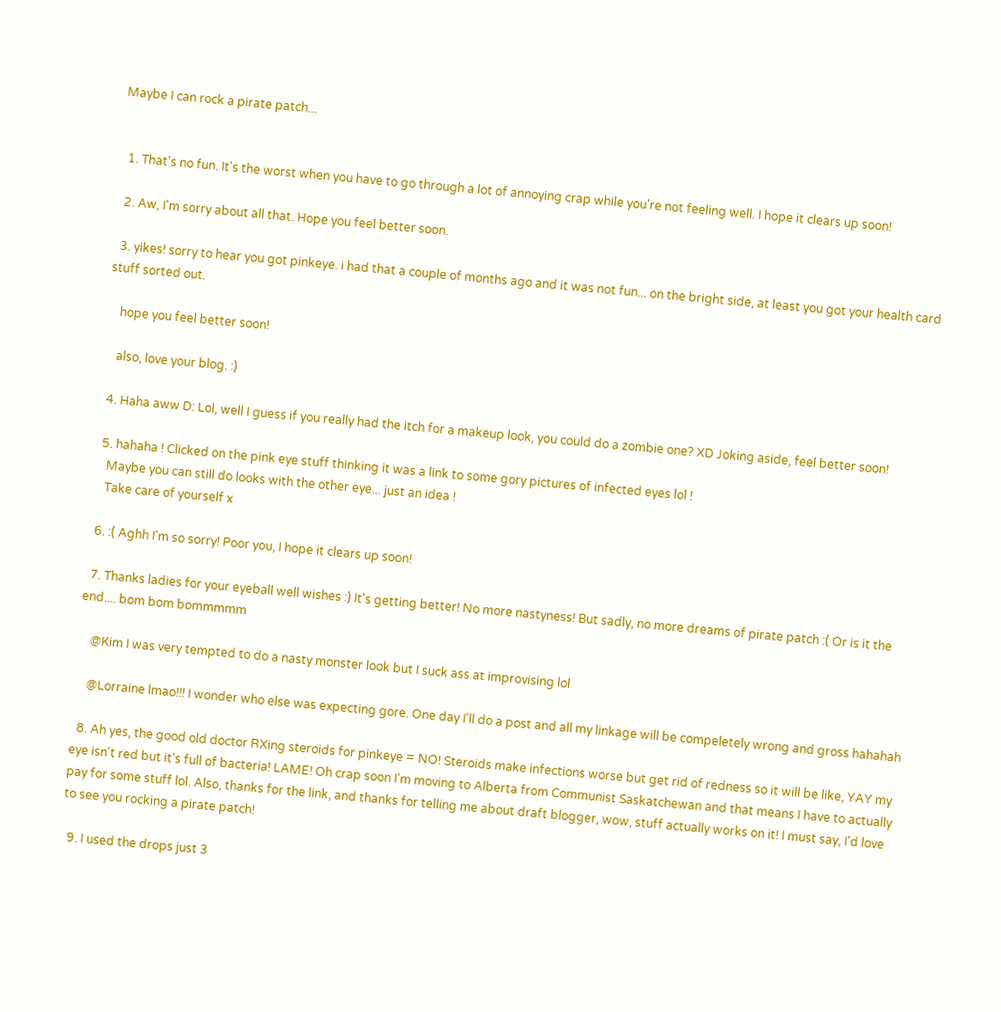Maybe I can rock a pirate patch...


  1. That's no fun. It's the worst when you have to go through a lot of annoying crap while you're not feeling well. I hope it clears up soon!

  2. Aw, I'm sorry about all that. Hope you feel better soon.

  3. yikes! sorry to hear you got pinkeye. i had that a couple of months ago and it was not fun... on the bright side, at least you got your health card stuff sorted out.

    hope you feel better soon!

    also, love your blog. :)

  4. Haha aww D: Lol, well I guess if you really had the itch for a makeup look, you could do a zombie one? XD Joking aside, feel better soon!

  5. hahaha ! Clicked on the pink eye stuff thinking it was a link to some gory pictures of infected eyes lol !
    Maybe you can still do looks with the other eye... just an idea !
    Take care of yourself x

  6. :( Aghh I'm so sorry! Poor you, I hope it clears up soon!

  7. Thanks ladies for your eyeball well wishes :) It's getting better! No more nastyness! But sadly, no more dreams of pirate patch :( Or is it the end.... bom bom bommmmm

    @Kim I was very tempted to do a nasty monster look but I suck ass at improvising lol

    @Lorraine lmao!!! I wonder who else was expecting gore. One day I'll do a post and all my linkage will be compeletely wrong and gross hahahah

  8. Ah yes, the good old doctor RXing steroids for pinkeye = NO! Steroids make infections worse but get rid of redness so it will be like, YAY my eye isn't red but it's full of bacteria! LAME! Oh crap soon I'm moving to Alberta from Communist Saskatchewan and that means I have to actually pay for some stuff lol. Also, thanks for the link, and thanks for telling me about draft blogger, wow, stuff actually works on it! I must say, I'd love to see you rocking a pirate patch!

  9. I used the drops just 3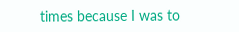times because I was to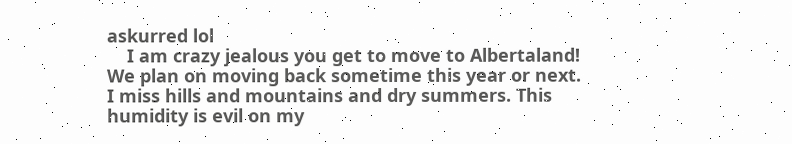askurred lol
    I am crazy jealous you get to move to Albertaland! We plan on moving back sometime this year or next. I miss hills and mountains and dry summers. This humidity is evil on my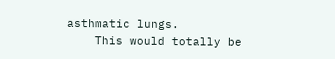asthmatic lungs.
    This would totally be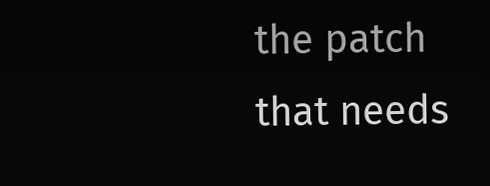the patch that needs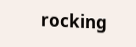rocking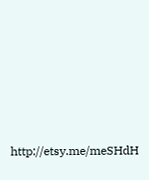http://etsy.me/meSHdH